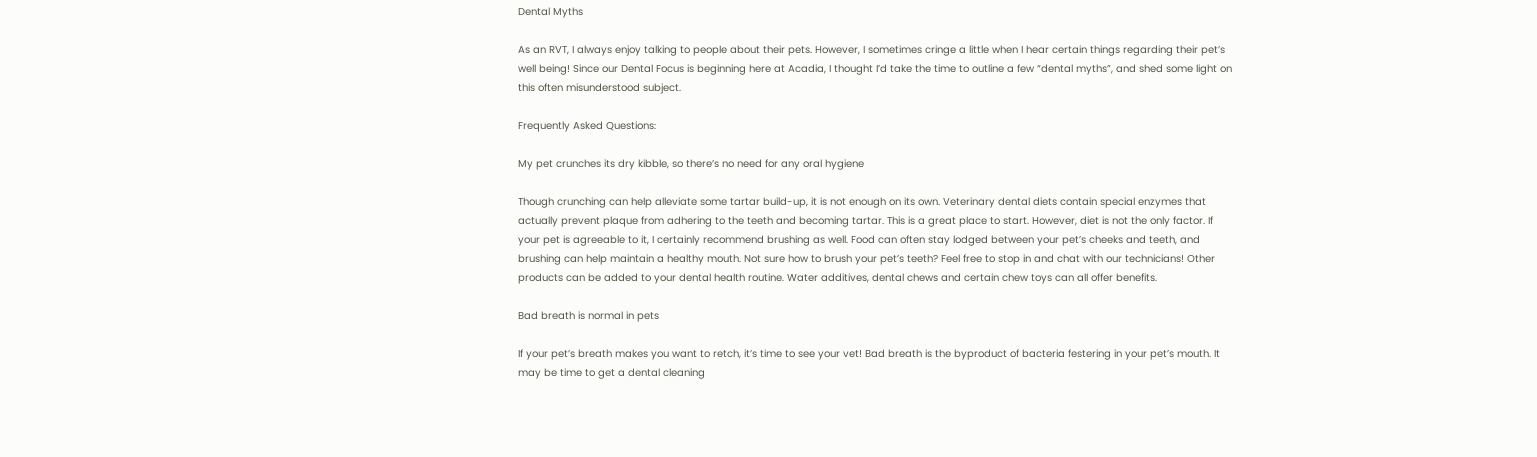Dental Myths

As an RVT, I always enjoy talking to people about their pets. However, I sometimes cringe a little when I hear certain things regarding their pet’s well being! Since our Dental Focus is beginning here at Acadia, I thought I’d take the time to outline a few “dental myths”, and shed some light on this often misunderstood subject.

Frequently Asked Questions:

My pet crunches its dry kibble, so there’s no need for any oral hygiene

Though crunching can help alleviate some tartar build-up, it is not enough on its own. Veterinary dental diets contain special enzymes that actually prevent plaque from adhering to the teeth and becoming tartar. This is a great place to start. However, diet is not the only factor. If your pet is agreeable to it, I certainly recommend brushing as well. Food can often stay lodged between your pet’s cheeks and teeth, and brushing can help maintain a healthy mouth. Not sure how to brush your pet’s teeth? Feel free to stop in and chat with our technicians! Other products can be added to your dental health routine. Water additives, dental chews and certain chew toys can all offer benefits.

Bad breath is normal in pets

If your pet’s breath makes you want to retch, it’s time to see your vet! Bad breath is the byproduct of bacteria festering in your pet’s mouth. It may be time to get a dental cleaning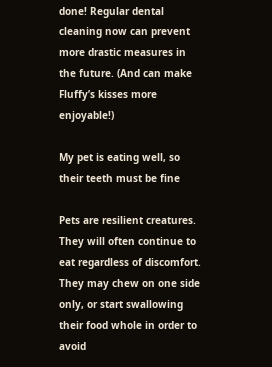done! Regular dental cleaning now can prevent more drastic measures in the future. (And can make Fluffy’s kisses more enjoyable!)

My pet is eating well, so their teeth must be fine

Pets are resilient creatures. They will often continue to eat regardless of discomfort. They may chew on one side only, or start swallowing their food whole in order to avoid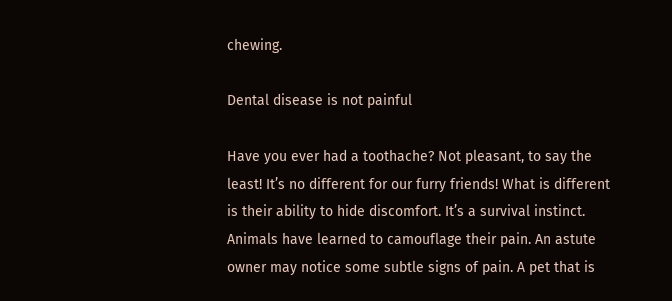chewing.

Dental disease is not painful

Have you ever had a toothache? Not pleasant, to say the least! It’s no different for our furry friends! What is different is their ability to hide discomfort. It’s a survival instinct. Animals have learned to camouflage their pain. An astute owner may notice some subtle signs of pain. A pet that is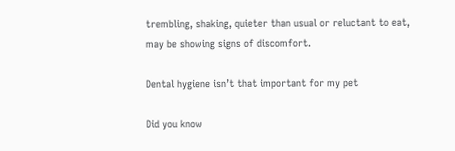trembling, shaking, quieter than usual or reluctant to eat, may be showing signs of discomfort.

Dental hygiene isn’t that important for my pet

Did you know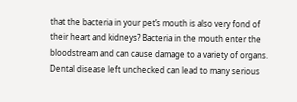that the bacteria in your pet’s mouth is also very fond of their heart and kidneys? Bacteria in the mouth enter the bloodstream and can cause damage to a variety of organs.  Dental disease left unchecked can lead to many serious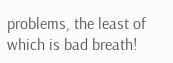problems, the least of which is bad breath!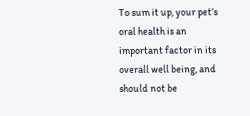To sum it up, your pet’s oral health is an important factor in its overall well being, and should not be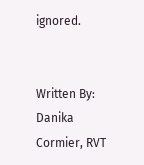ignored.


Written By: Danika Cormier, RVT